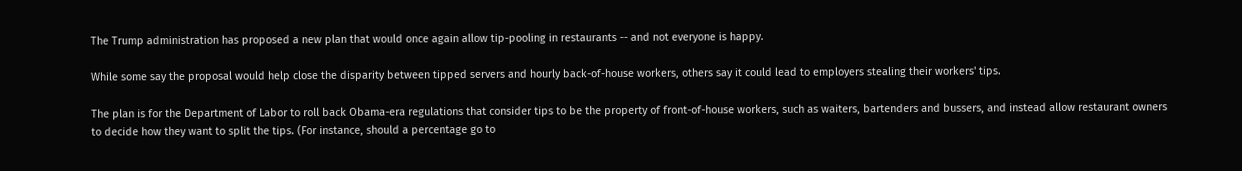The Trump administration has proposed a new plan that would once again allow tip-pooling in restaurants -- and not everyone is happy.

While some say the proposal would help close the disparity between tipped servers and hourly back-of-house workers, others say it could lead to employers stealing their workers' tips.

The plan is for the Department of Labor to roll back Obama-era regulations that consider tips to be the property of front-of-house workers, such as waiters, bartenders and bussers, and instead allow restaurant owners to decide how they want to split the tips. (For instance, should a percentage go to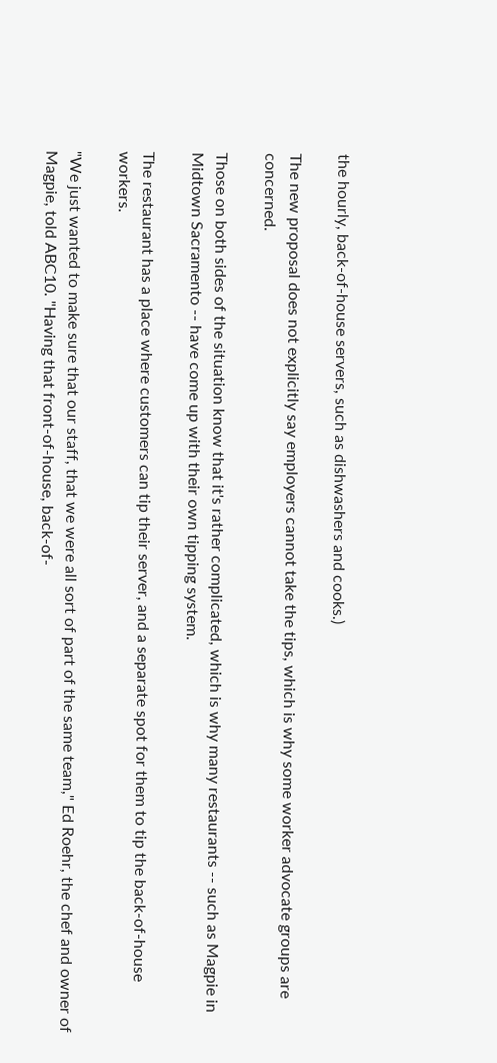the hourly, back-of-house servers, such as dishwashers and cooks.)

The new proposal does not explicitly say employers cannot take the tips, which is why some worker advocate groups are concerned.

Those on both sides of the situation know that it's rather complicated, which is why many restaurants -- such as Magpie in Midtown Sacramento -- have come up with their own tipping system.

The restaurant has a place where customers can tip their server, and a separate spot for them to tip the back-of-house workers.

"We just wanted to make sure that our staff, that we were all sort of part of the same team," Ed Roehr, the chef and owner of Magpie, told ABC10. "Having that front-of-house, back-of-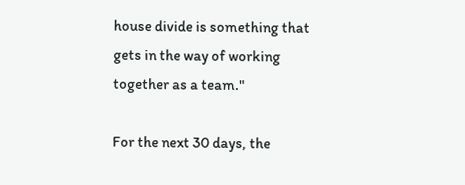house divide is something that gets in the way of working together as a team."

For the next 30 days, the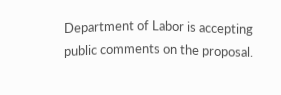Department of Labor is accepting public comments on the proposal.